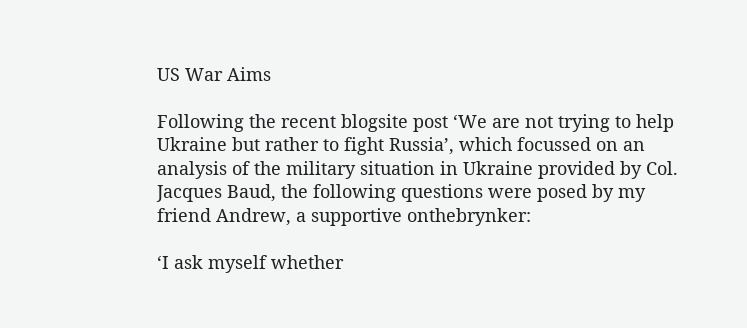US War Aims

Following the recent blogsite post ‘We are not trying to help Ukraine but rather to fight Russia’, which focussed on an analysis of the military situation in Ukraine provided by Col. Jacques Baud, the following questions were posed by my friend Andrew, a supportive onthebrynker:

‘I ask myself whether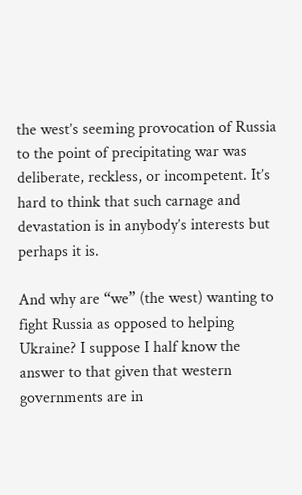the west’s seeming provocation of Russia to the point of precipitating war was deliberate, reckless, or incompetent. It’s hard to think that such carnage and devastation is in anybody’s interests but perhaps it is.

And why are “we” (the west) wanting to fight Russia as opposed to helping Ukraine? I suppose I half know the answer to that given that western governments are in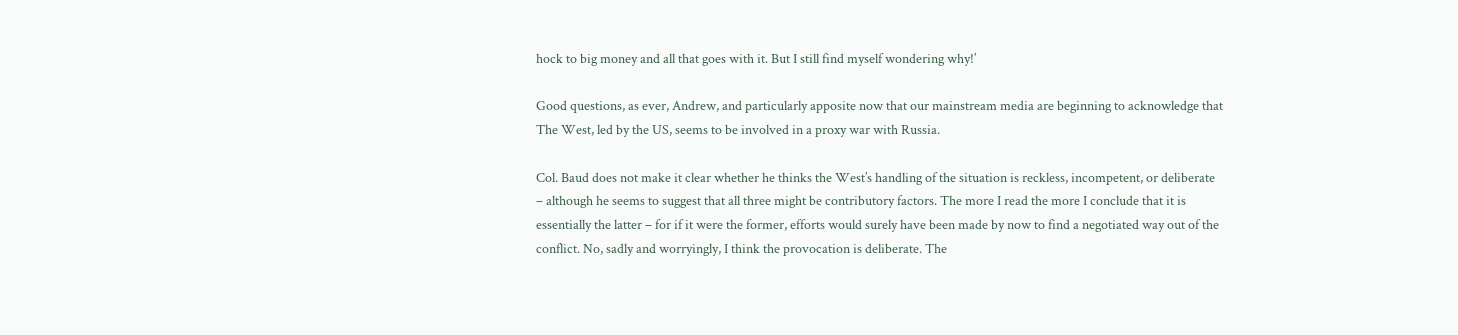hock to big money and all that goes with it. But I still find myself wondering why!’

Good questions, as ever, Andrew, and particularly apposite now that our mainstream media are beginning to acknowledge that The West, led by the US, seems to be involved in a proxy war with Russia.

Col. Baud does not make it clear whether he thinks the West’s handling of the situation is reckless, incompetent, or deliberate – although he seems to suggest that all three might be contributory factors. The more I read the more I conclude that it is essentially the latter – for if it were the former, efforts would surely have been made by now to find a negotiated way out of the conflict. No, sadly and worryingly, I think the provocation is deliberate. The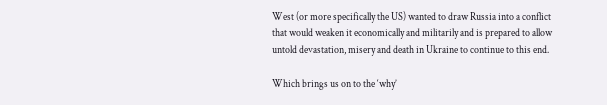West (or more specifically the US) wanted to draw Russia into a conflict that would weaken it economically and militarily and is prepared to allow untold devastation, misery and death in Ukraine to continue to this end.

Which brings us on to the ‘why’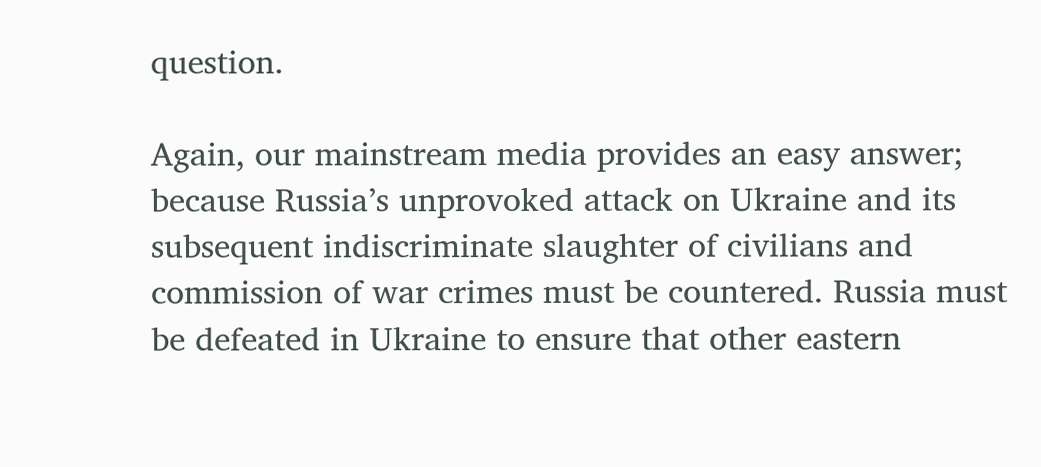question.

Again, our mainstream media provides an easy answer; because Russia’s unprovoked attack on Ukraine and its subsequent indiscriminate slaughter of civilians and commission of war crimes must be countered. Russia must be defeated in Ukraine to ensure that other eastern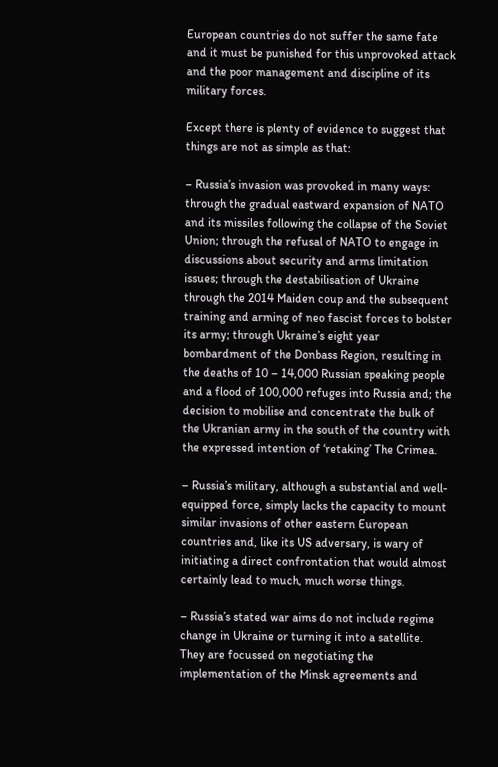European countries do not suffer the same fate and it must be punished for this unprovoked attack and the poor management and discipline of its military forces.

Except there is plenty of evidence to suggest that things are not as simple as that:

– Russia’s invasion was provoked in many ways: through the gradual eastward expansion of NATO and its missiles following the collapse of the Soviet Union; through the refusal of NATO to engage in discussions about security and arms limitation issues; through the destabilisation of Ukraine through the 2014 Maiden coup and the subsequent training and arming of neo fascist forces to bolster its army; through Ukraine’s eight year bombardment of the Donbass Region, resulting in the deaths of 10 – 14,000 Russian speaking people and a flood of 100,000 refuges into Russia and; the decision to mobilise and concentrate the bulk of the Ukranian army in the south of the country with the expressed intention of ‘retaking’ The Crimea.

– Russia’s military, although a substantial and well-equipped force, simply lacks the capacity to mount similar invasions of other eastern European countries and, like its US adversary, is wary of initiating a direct confrontation that would almost certainly lead to much, much worse things.

– Russia’s stated war aims do not include regime change in Ukraine or turning it into a satellite. They are focussed on negotiating the implementation of the Minsk agreements and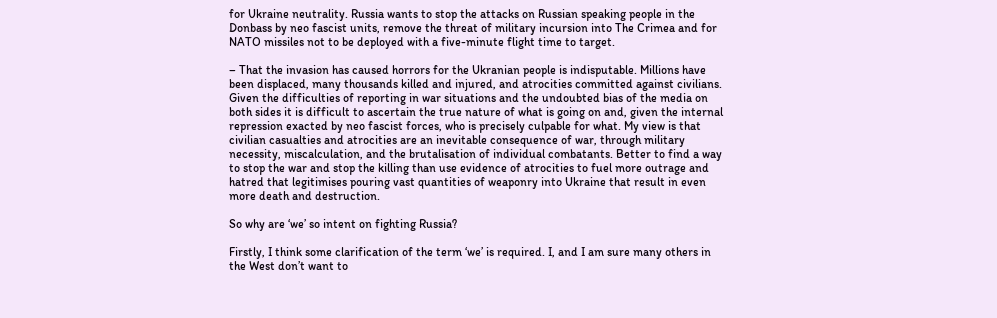for Ukraine neutrality. Russia wants to stop the attacks on Russian speaking people in the Donbass by neo fascist units, remove the threat of military incursion into The Crimea and for NATO missiles not to be deployed with a five-minute flight time to target.

– That the invasion has caused horrors for the Ukranian people is indisputable. Millions have been displaced, many thousands killed and injured, and atrocities committed against civilians. Given the difficulties of reporting in war situations and the undoubted bias of the media on both sides it is difficult to ascertain the true nature of what is going on and, given the internal repression exacted by neo fascist forces, who is precisely culpable for what. My view is that civilian casualties and atrocities are an inevitable consequence of war, through military necessity, miscalculation, and the brutalisation of individual combatants. Better to find a way to stop the war and stop the killing than use evidence of atrocities to fuel more outrage and hatred that legitimises pouring vast quantities of weaponry into Ukraine that result in even more death and destruction.

So why are ‘we’ so intent on fighting Russia?

Firstly, I think some clarification of the term ‘we’ is required. I, and I am sure many others in the West don’t want to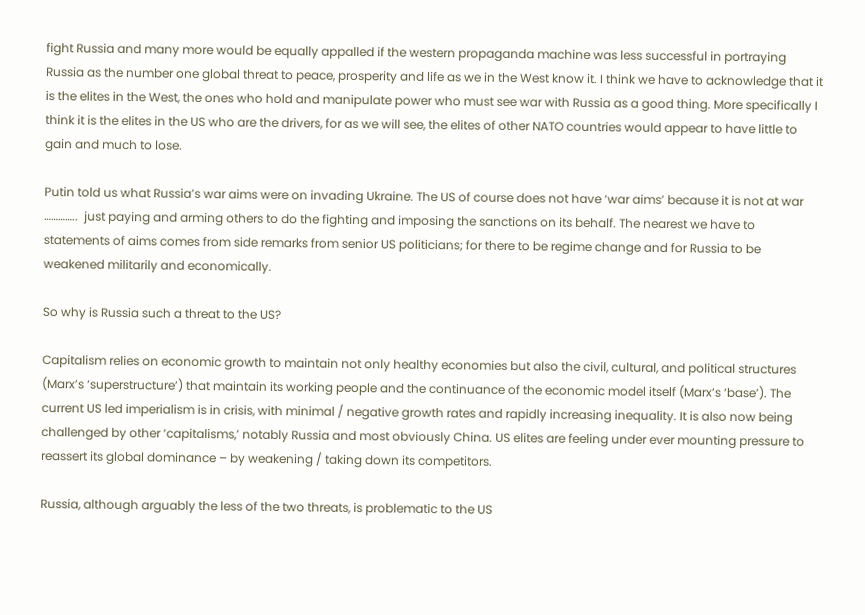fight Russia and many more would be equally appalled if the western propaganda machine was less successful in portraying Russia as the number one global threat to peace, prosperity and life as we in the West know it. I think we have to acknowledge that it is the elites in the West, the ones who hold and manipulate power who must see war with Russia as a good thing. More specifically I think it is the elites in the US who are the drivers, for as we will see, the elites of other NATO countries would appear to have little to gain and much to lose.

Putin told us what Russia’s war aims were on invading Ukraine. The US of course does not have ‘war aims’ because it is not at war …………..  just paying and arming others to do the fighting and imposing the sanctions on its behalf. The nearest we have to statements of aims comes from side remarks from senior US politicians; for there to be regime change and for Russia to be weakened militarily and economically.

So why is Russia such a threat to the US?

Capitalism relies on economic growth to maintain not only healthy economies but also the civil, cultural, and political structures (Marx’s ‘superstructure’) that maintain its working people and the continuance of the economic model itself (Marx’s ‘base’). The current US led imperialism is in crisis, with minimal / negative growth rates and rapidly increasing inequality. It is also now being challenged by other ‘capitalisms,’ notably Russia and most obviously China. US elites are feeling under ever mounting pressure to reassert its global dominance – by weakening / taking down its competitors.

Russia, although arguably the less of the two threats, is problematic to the US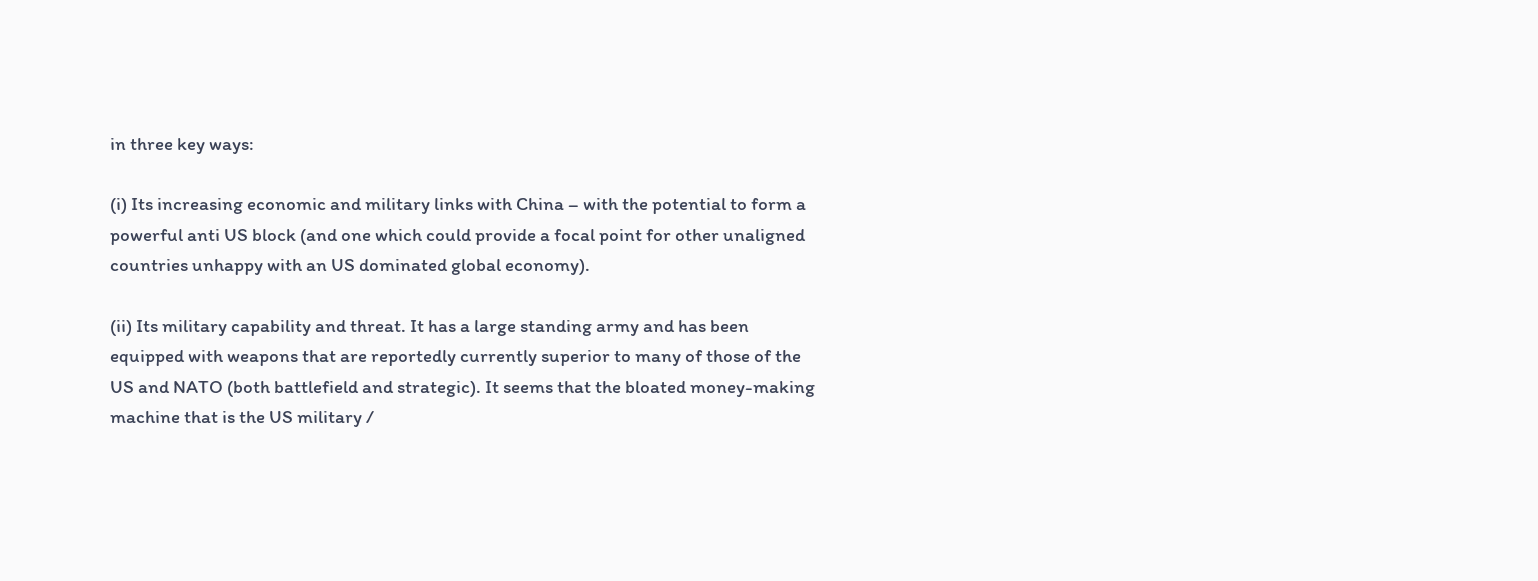in three key ways:

(i) Its increasing economic and military links with China – with the potential to form a powerful anti US block (and one which could provide a focal point for other unaligned countries unhappy with an US dominated global economy).

(ii) Its military capability and threat. It has a large standing army and has been equipped with weapons that are reportedly currently superior to many of those of the US and NATO (both battlefield and strategic). It seems that the bloated money-making machine that is the US military /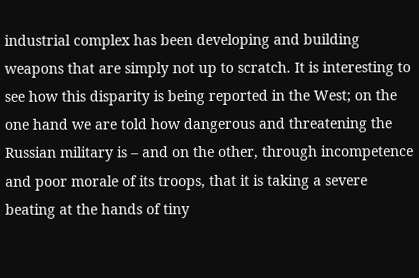industrial complex has been developing and building weapons that are simply not up to scratch. It is interesting to see how this disparity is being reported in the West; on the one hand we are told how dangerous and threatening the Russian military is – and on the other, through incompetence and poor morale of its troops, that it is taking a severe beating at the hands of tiny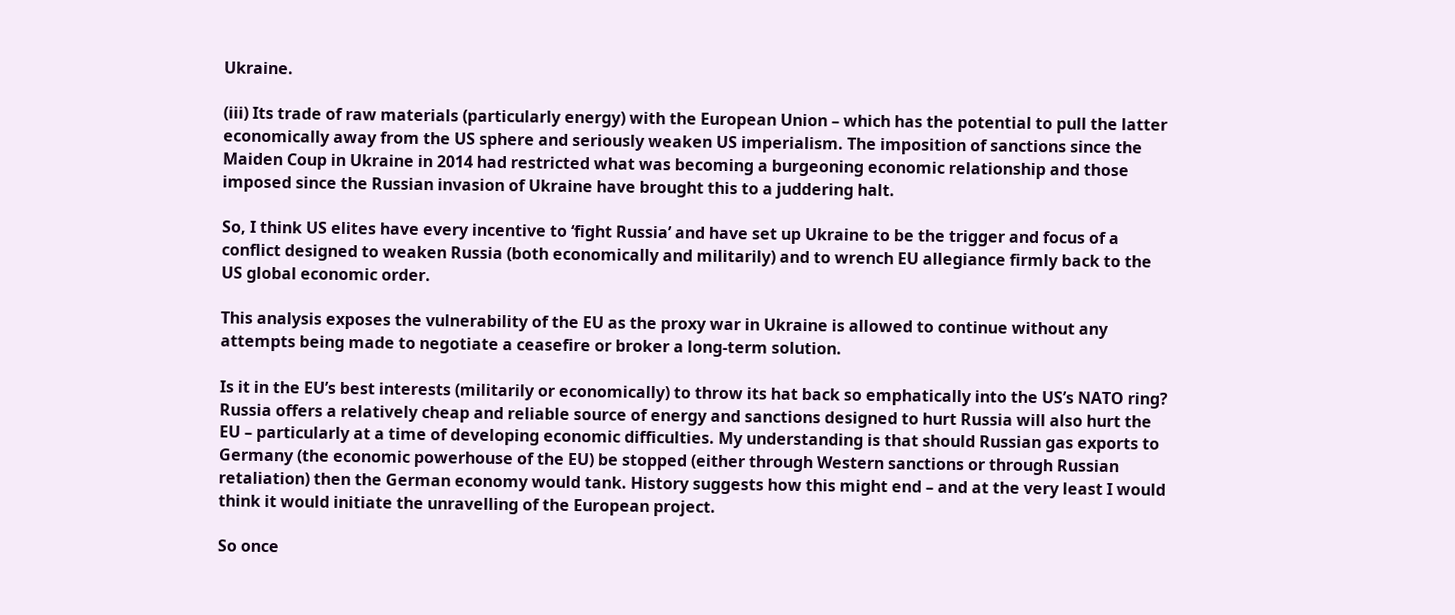Ukraine.

(iii) Its trade of raw materials (particularly energy) with the European Union – which has the potential to pull the latter economically away from the US sphere and seriously weaken US imperialism. The imposition of sanctions since the Maiden Coup in Ukraine in 2014 had restricted what was becoming a burgeoning economic relationship and those imposed since the Russian invasion of Ukraine have brought this to a juddering halt.

So, I think US elites have every incentive to ‘fight Russia’ and have set up Ukraine to be the trigger and focus of a conflict designed to weaken Russia (both economically and militarily) and to wrench EU allegiance firmly back to the US global economic order.

This analysis exposes the vulnerability of the EU as the proxy war in Ukraine is allowed to continue without any attempts being made to negotiate a ceasefire or broker a long-term solution.

Is it in the EU’s best interests (militarily or economically) to throw its hat back so emphatically into the US’s NATO ring? Russia offers a relatively cheap and reliable source of energy and sanctions designed to hurt Russia will also hurt the EU – particularly at a time of developing economic difficulties. My understanding is that should Russian gas exports to Germany (the economic powerhouse of the EU) be stopped (either through Western sanctions or through Russian retaliation) then the German economy would tank. History suggests how this might end – and at the very least I would think it would initiate the unravelling of the European project.

So once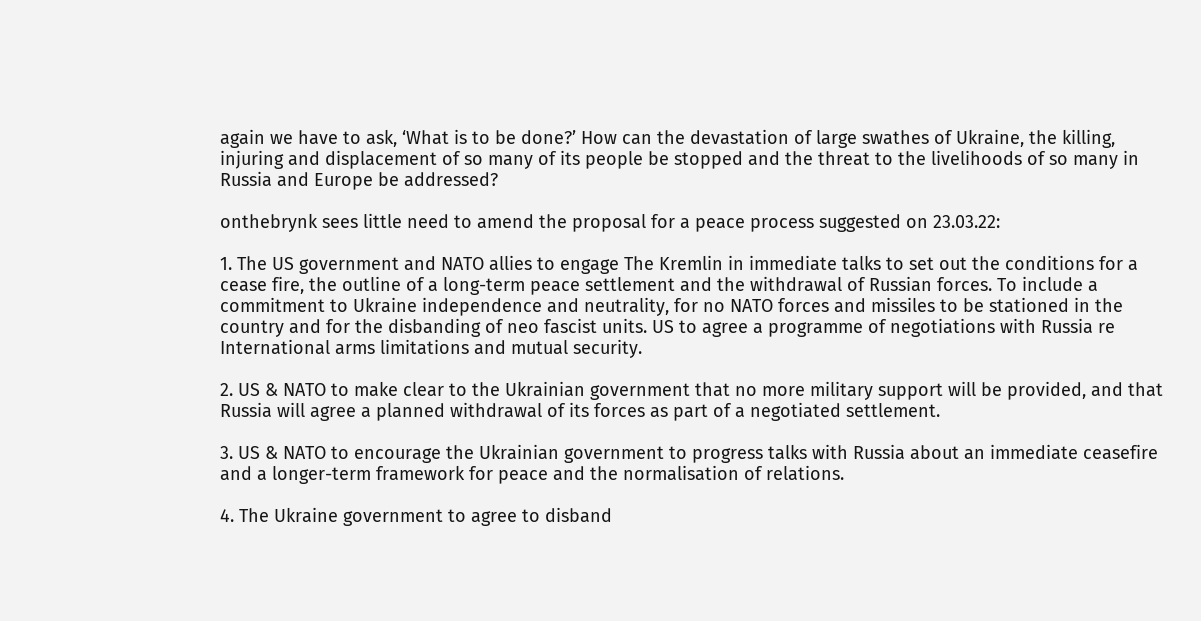again we have to ask, ‘What is to be done?’ How can the devastation of large swathes of Ukraine, the killing, injuring and displacement of so many of its people be stopped and the threat to the livelihoods of so many in Russia and Europe be addressed?

onthebrynk sees little need to amend the proposal for a peace process suggested on 23.03.22:

1. The US government and NATO allies to engage The Kremlin in immediate talks to set out the conditions for a cease fire, the outline of a long-term peace settlement and the withdrawal of Russian forces. To include a commitment to Ukraine independence and neutrality, for no NATO forces and missiles to be stationed in the country and for the disbanding of neo fascist units. US to agree a programme of negotiations with Russia re International arms limitations and mutual security.

2. US & NATO to make clear to the Ukrainian government that no more military support will be provided, and that Russia will agree a planned withdrawal of its forces as part of a negotiated settlement.

3. US & NATO to encourage the Ukrainian government to progress talks with Russia about an immediate ceasefire and a longer-term framework for peace and the normalisation of relations.

4. The Ukraine government to agree to disband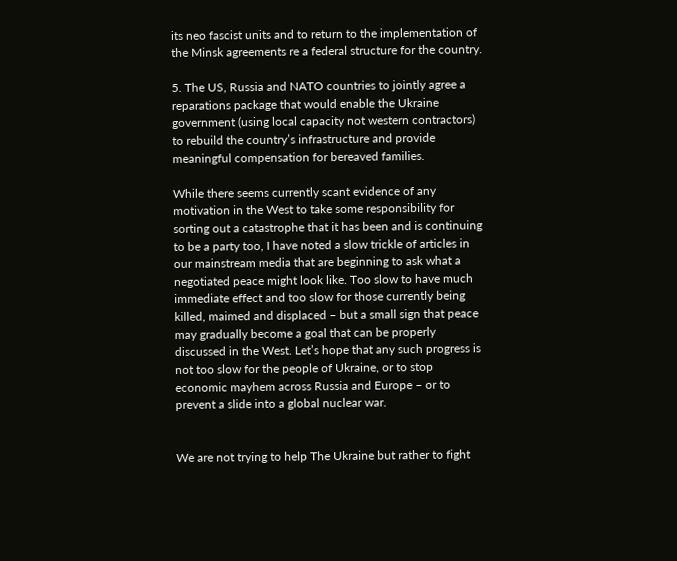its neo fascist units and to return to the implementation of the Minsk agreements re a federal structure for the country.

5. The US, Russia and NATO countries to jointly agree a reparations package that would enable the Ukraine government (using local capacity not western contractors) to rebuild the country’s infrastructure and provide meaningful compensation for bereaved families.

While there seems currently scant evidence of any motivation in the West to take some responsibility for sorting out a catastrophe that it has been and is continuing to be a party too, I have noted a slow trickle of articles in our mainstream media that are beginning to ask what a negotiated peace might look like. Too slow to have much immediate effect and too slow for those currently being killed, maimed and displaced – but a small sign that peace may gradually become a goal that can be properly discussed in the West. Let’s hope that any such progress is not too slow for the people of Ukraine, or to stop economic mayhem across Russia and Europe – or to prevent a slide into a global nuclear war.


We are not trying to help The Ukraine but rather to fight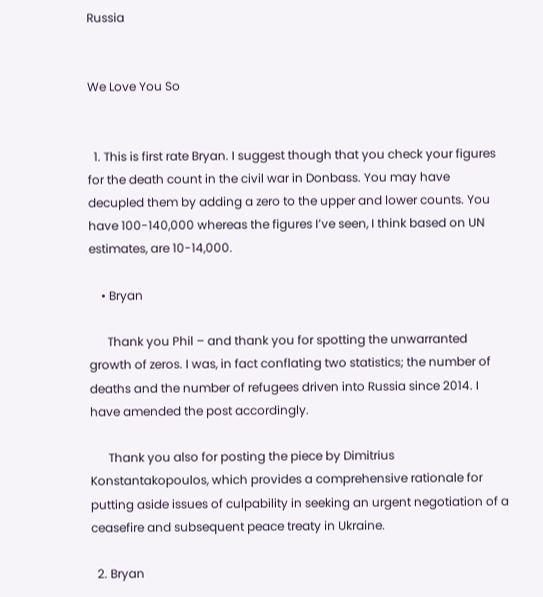Russia


We Love You So


  1. This is first rate Bryan. I suggest though that you check your figures for the death count in the civil war in Donbass. You may have decupled them by adding a zero to the upper and lower counts. You have 100-140,000 whereas the figures I’ve seen, I think based on UN estimates, are 10-14,000.

    • Bryan

      Thank you Phil – and thank you for spotting the unwarranted growth of zeros. I was, in fact conflating two statistics; the number of deaths and the number of refugees driven into Russia since 2014. I have amended the post accordingly.

      Thank you also for posting the piece by Dimitrius Konstantakopoulos, which provides a comprehensive rationale for putting aside issues of culpability in seeking an urgent negotiation of a ceasefire and subsequent peace treaty in Ukraine.

  2. Bryan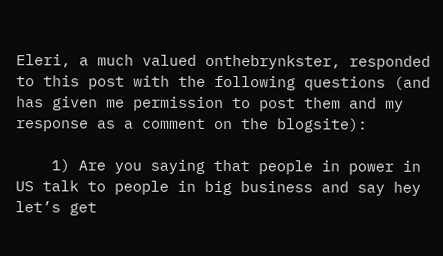Eleri, a much valued onthebrynkster, responded to this post with the following questions (and has given me permission to post them and my response as a comment on the blogsite):

    1) Are you saying that people in power in US talk to people in big business and say hey let’s get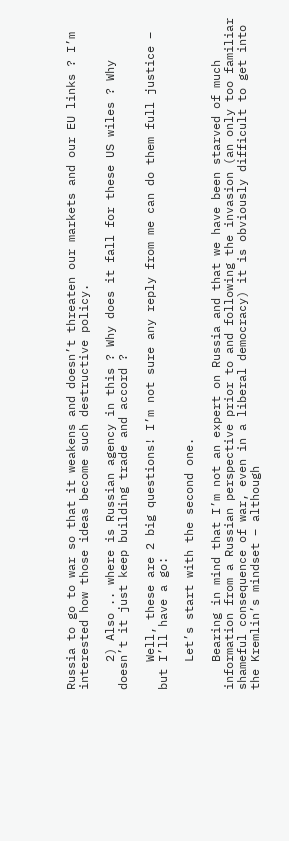Russia to go to war so that it weakens and doesn’t threaten our markets and our EU links ? I’m interested how those ideas become such destructive policy.

    2) Also .. where is Russian agency in this ? Why does it fall for these US wiles ? Why doesn’t it just keep building trade and accord ?

    Well, these are 2 big questions! I’m not sure any reply from me can do them full justice – but I’ll have a go:

    Let’s start with the second one.

    Bearing in mind that I’m not an expert on Russia and that we have been starved of much information from a Russian perspective prior to and following the invasion (an only too familiar shameful consequence of war, even in a liberal democracy) it is obviously difficult to get into the Kremlin’s mindset – although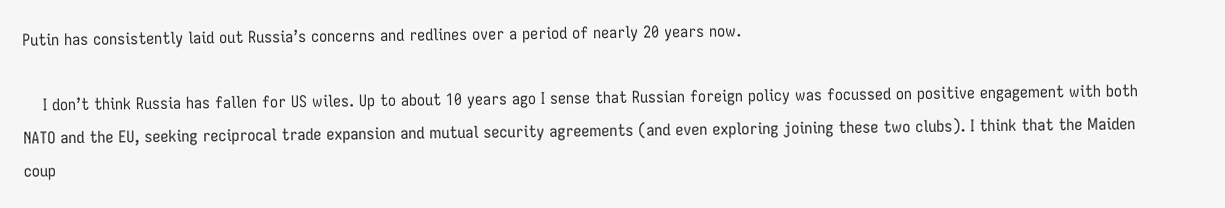Putin has consistently laid out Russia’s concerns and redlines over a period of nearly 20 years now.

    I don’t think Russia has fallen for US wiles. Up to about 10 years ago I sense that Russian foreign policy was focussed on positive engagement with both NATO and the EU, seeking reciprocal trade expansion and mutual security agreements (and even exploring joining these two clubs). I think that the Maiden coup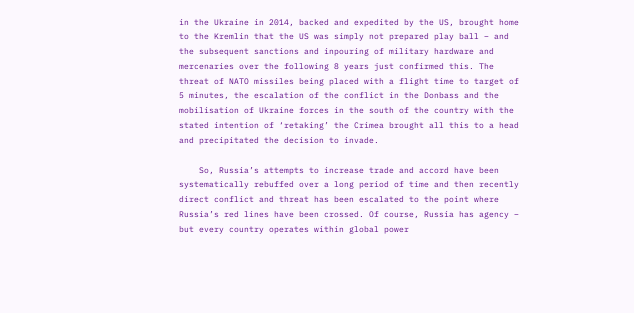in the Ukraine in 2014, backed and expedited by the US, brought home to the Kremlin that the US was simply not prepared play ball – and the subsequent sanctions and inpouring of military hardware and mercenaries over the following 8 years just confirmed this. The threat of NATO missiles being placed with a flight time to target of 5 minutes, the escalation of the conflict in the Donbass and the mobilisation of Ukraine forces in the south of the country with the stated intention of ‘retaking’ the Crimea brought all this to a head and precipitated the decision to invade.

    So, Russia’s attempts to increase trade and accord have been systematically rebuffed over a long period of time and then recently direct conflict and threat has been escalated to the point where Russia’s red lines have been crossed. Of course, Russia has agency – but every country operates within global power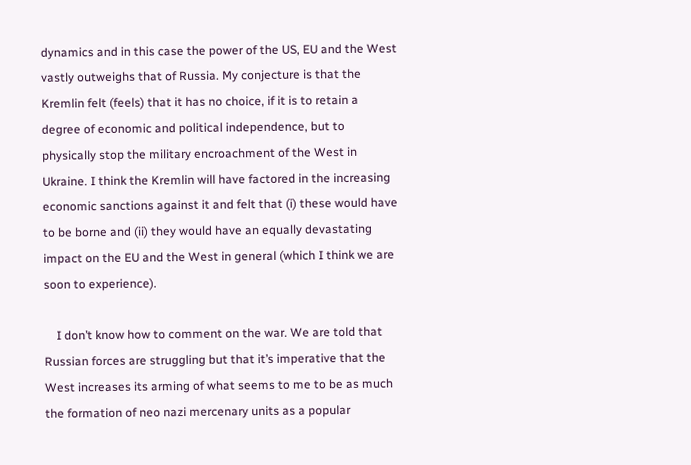dynamics and in this case the power of the US, EU and the West vastly outweighs that of Russia. My conjecture is that the Kremlin felt (feels) that it has no choice, if it is to retain a degree of economic and political independence, but to physically stop the military encroachment of the West in Ukraine. I think the Kremlin will have factored in the increasing economic sanctions against it and felt that (i) these would have to be borne and (ii) they would have an equally devastating impact on the EU and the West in general (which I think we are soon to experience).

    I don’t know how to comment on the war. We are told that Russian forces are struggling but that it’s imperative that the West increases its arming of what seems to me to be as much the formation of neo nazi mercenary units as a popular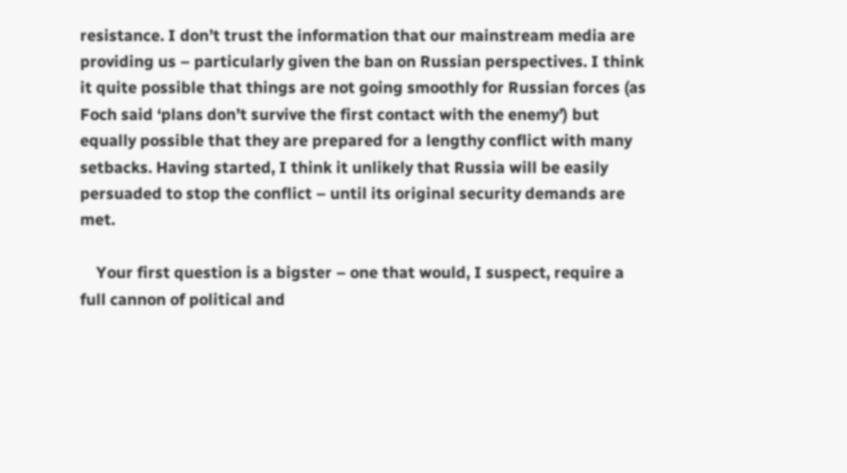resistance. I don’t trust the information that our mainstream media are providing us – particularly given the ban on Russian perspectives. I think it quite possible that things are not going smoothly for Russian forces (as Foch said ‘plans don’t survive the first contact with the enemy’) but equally possible that they are prepared for a lengthy conflict with many setbacks. Having started, I think it unlikely that Russia will be easily persuaded to stop the conflict – until its original security demands are met.

    Your first question is a bigster – one that would, I suspect, require a full cannon of political and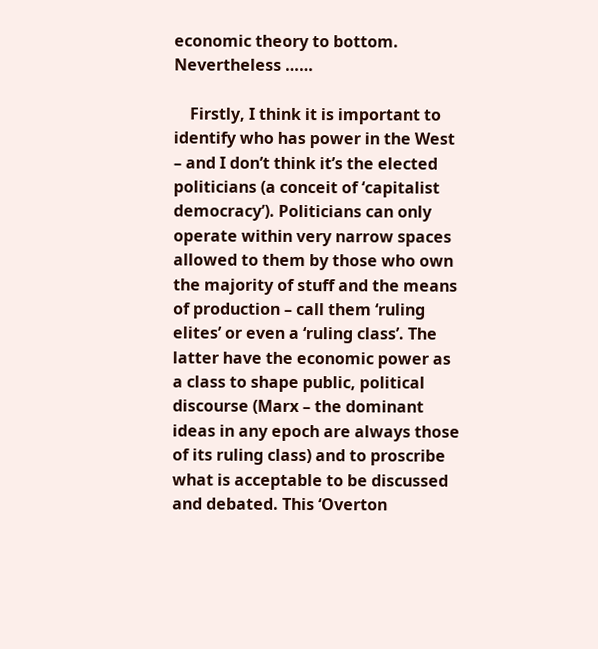economic theory to bottom. Nevertheless ……

    Firstly, I think it is important to identify who has power in the West – and I don’t think it’s the elected politicians (a conceit of ‘capitalist democracy’). Politicians can only operate within very narrow spaces allowed to them by those who own the majority of stuff and the means of production – call them ‘ruling elites’ or even a ‘ruling class’. The latter have the economic power as a class to shape public, political discourse (Marx – the dominant ideas in any epoch are always those of its ruling class) and to proscribe what is acceptable to be discussed and debated. This ‘Overton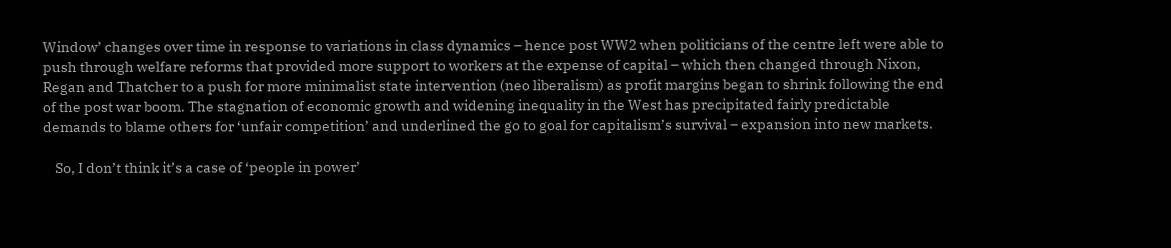Window’ changes over time in response to variations in class dynamics – hence post WW2 when politicians of the centre left were able to push through welfare reforms that provided more support to workers at the expense of capital – which then changed through Nixon, Regan and Thatcher to a push for more minimalist state intervention (neo liberalism) as profit margins began to shrink following the end of the post war boom. The stagnation of economic growth and widening inequality in the West has precipitated fairly predictable demands to blame others for ‘unfair competition’ and underlined the go to goal for capitalism’s survival – expansion into new markets.

    So, I don’t think it’s a case of ‘people in power’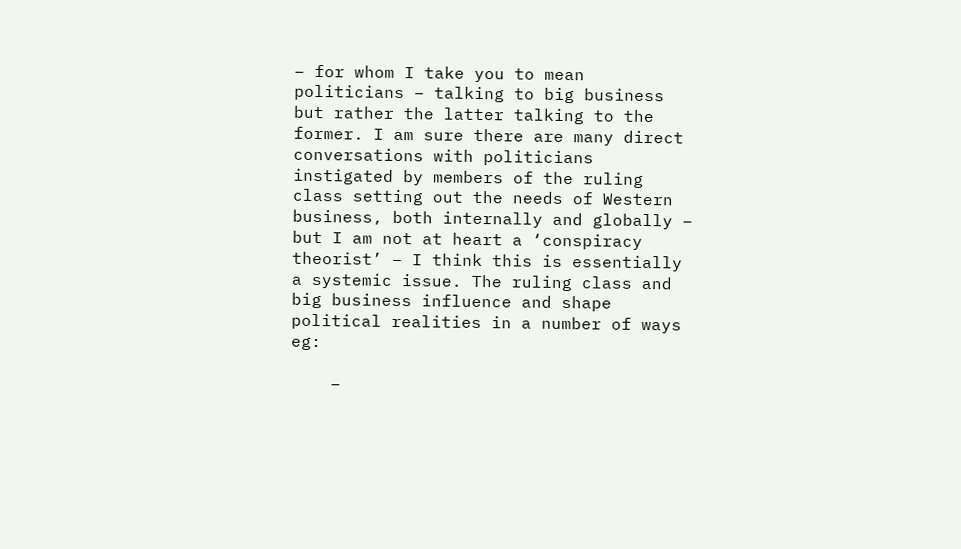– for whom I take you to mean politicians – talking to big business but rather the latter talking to the former. I am sure there are many direct conversations with politicians instigated by members of the ruling class setting out the needs of Western business, both internally and globally – but I am not at heart a ‘conspiracy theorist’ – I think this is essentially a systemic issue. The ruling class and big business influence and shape political realities in a number of ways eg:

    –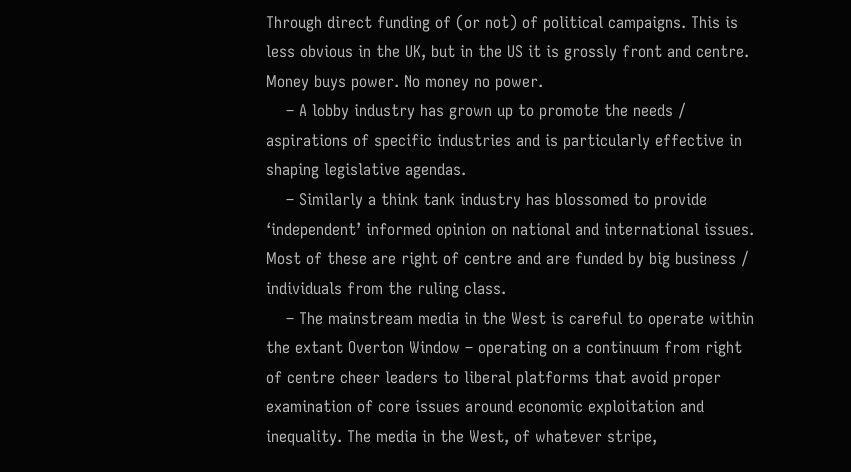Through direct funding of (or not) of political campaigns. This is less obvious in the UK, but in the US it is grossly front and centre. Money buys power. No money no power.
    – A lobby industry has grown up to promote the needs / aspirations of specific industries and is particularly effective in shaping legislative agendas.
    – Similarly a think tank industry has blossomed to provide ‘independent’ informed opinion on national and international issues. Most of these are right of centre and are funded by big business / individuals from the ruling class.
    – The mainstream media in the West is careful to operate within the extant Overton Window – operating on a continuum from right of centre cheer leaders to liberal platforms that avoid proper examination of core issues around economic exploitation and inequality. The media in the West, of whatever stripe,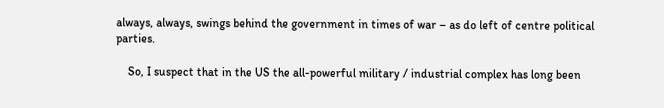always, always, swings behind the government in times of war – as do left of centre political parties.

    So, I suspect that in the US the all-powerful military / industrial complex has long been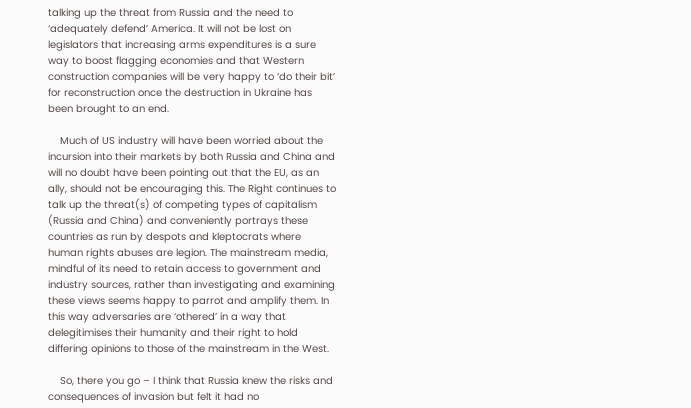talking up the threat from Russia and the need to ‘adequately defend’ America. It will not be lost on legislators that increasing arms expenditures is a sure way to boost flagging economies and that Western construction companies will be very happy to ‘do their bit’ for reconstruction once the destruction in Ukraine has been brought to an end.

    Much of US industry will have been worried about the incursion into their markets by both Russia and China and will no doubt have been pointing out that the EU, as an ally, should not be encouraging this. The Right continues to talk up the threat(s) of competing types of capitalism (Russia and China) and conveniently portrays these countries as run by despots and kleptocrats where human rights abuses are legion. The mainstream media, mindful of its need to retain access to government and industry sources, rather than investigating and examining these views seems happy to parrot and amplify them. In this way adversaries are ‘othered’ in a way that delegitimises their humanity and their right to hold differing opinions to those of the mainstream in the West.

    So, there you go – I think that Russia knew the risks and consequences of invasion but felt it had no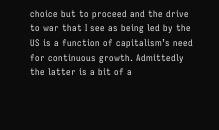choice but to proceed and the drive to war that I see as being led by the US is a function of capitalism’s need for continuous growth. Admittedly the latter is a bit of a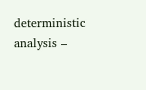deterministic analysis –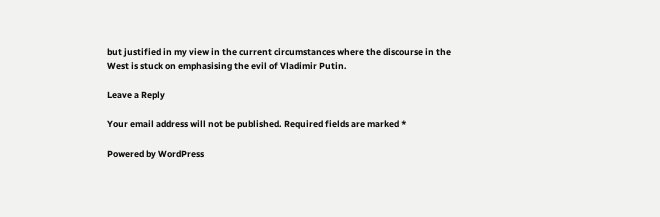but justified in my view in the current circumstances where the discourse in the West is stuck on emphasising the evil of Vladimir Putin.

Leave a Reply

Your email address will not be published. Required fields are marked *

Powered by WordPress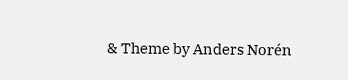& Theme by Anders Norén